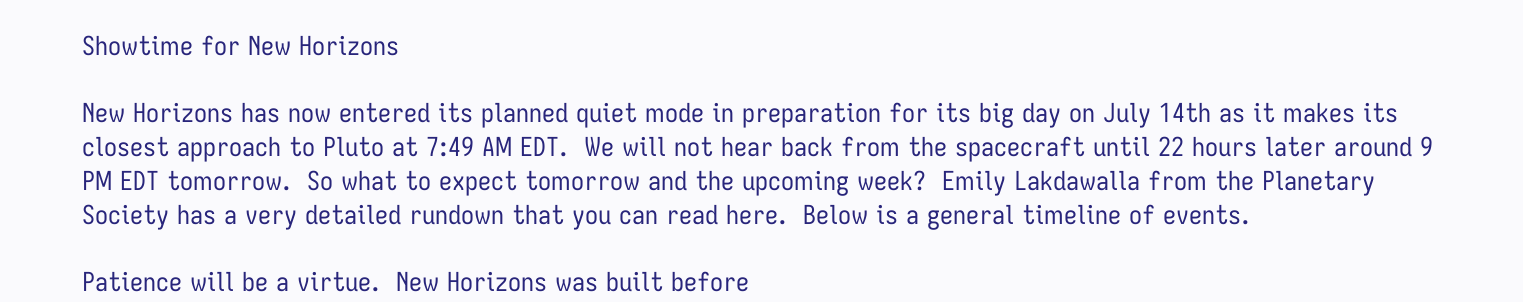Showtime for New Horizons

New Horizons has now entered its planned quiet mode in preparation for its big day on July 14th as it makes its closest approach to Pluto at 7:49 AM EDT.  We will not hear back from the spacecraft until 22 hours later around 9 PM EDT tomorrow.  So what to expect tomorrow and the upcoming week?  Emily Lakdawalla from the Planetary Society has a very detailed rundown that you can read here.  Below is a general timeline of events.

Patience will be a virtue.  New Horizons was built before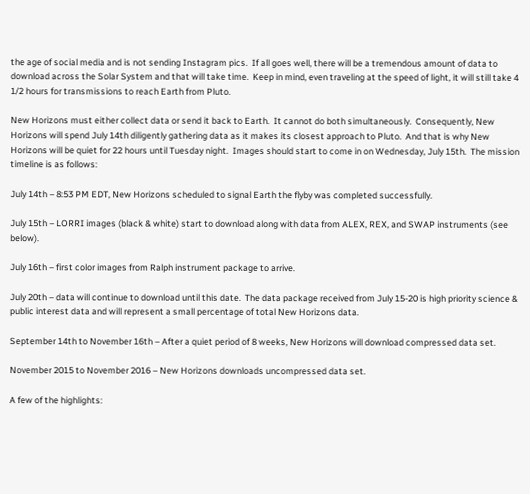the age of social media and is not sending Instagram pics.  If all goes well, there will be a tremendous amount of data to download across the Solar System and that will take time.  Keep in mind, even traveling at the speed of light, it will still take 4 1/2 hours for transmissions to reach Earth from Pluto.

New Horizons must either collect data or send it back to Earth.  It cannot do both simultaneously.  Consequently, New Horizons will spend July 14th diligently gathering data as it makes its closest approach to Pluto.  And that is why New Horizons will be quiet for 22 hours until Tuesday night.  Images should start to come in on Wednesday, July 15th.  The mission timeline is as follows:

July 14th – 8:53 PM EDT, New Horizons scheduled to signal Earth the flyby was completed successfully.

July 15th – LORRI images (black & white) start to download along with data from ALEX, REX, and SWAP instruments (see below).

July 16th – first color images from Ralph instrument package to arrive.

July 20th – data will continue to download until this date.  The data package received from July 15-20 is high priority science & public interest data and will represent a small percentage of total New Horizons data.

September 14th to November 16th – After a quiet period of 8 weeks, New Horizons will download compressed data set.

November 2015 to November 2016 – New Horizons downloads uncompressed data set.

A few of the highlights: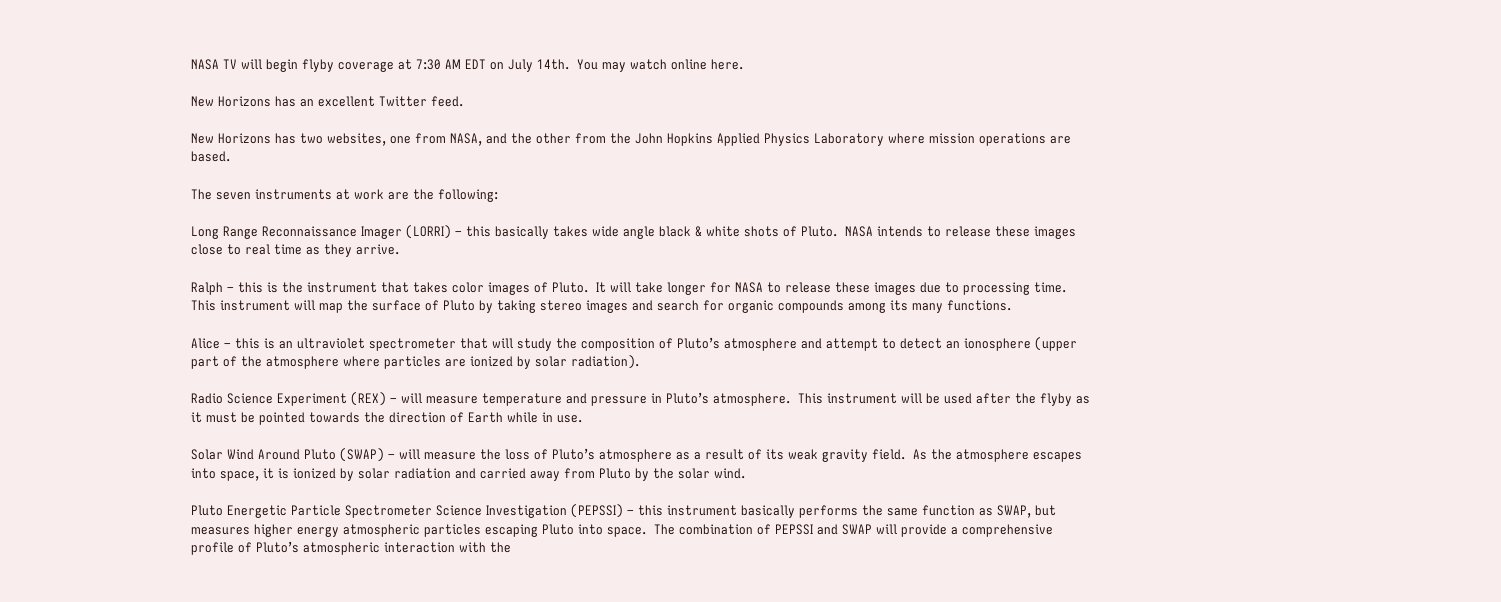NASA TV will begin flyby coverage at 7:30 AM EDT on July 14th.  You may watch online here.

New Horizons has an excellent Twitter feed.

New Horizons has two websites, one from NASA, and the other from the John Hopkins Applied Physics Laboratory where mission operations are based.

The seven instruments at work are the following:

Long Range Reconnaissance Imager (LORRI) – this basically takes wide angle black & white shots of Pluto.  NASA intends to release these images close to real time as they arrive.

Ralph – this is the instrument that takes color images of Pluto.  It will take longer for NASA to release these images due to processing time.  This instrument will map the surface of Pluto by taking stereo images and search for organic compounds among its many functions.

Alice – this is an ultraviolet spectrometer that will study the composition of Pluto’s atmosphere and attempt to detect an ionosphere (upper part of the atmosphere where particles are ionized by solar radiation).

Radio Science Experiment (REX) – will measure temperature and pressure in Pluto’s atmosphere.  This instrument will be used after the flyby as it must be pointed towards the direction of Earth while in use.

Solar Wind Around Pluto (SWAP) – will measure the loss of Pluto’s atmosphere as a result of its weak gravity field.  As the atmosphere escapes into space, it is ionized by solar radiation and carried away from Pluto by the solar wind.

Pluto Energetic Particle Spectrometer Science Investigation (PEPSSI) – this instrument basically performs the same function as SWAP, but measures higher energy atmospheric particles escaping Pluto into space.  The combination of PEPSSI and SWAP will provide a comprehensive profile of Pluto’s atmospheric interaction with the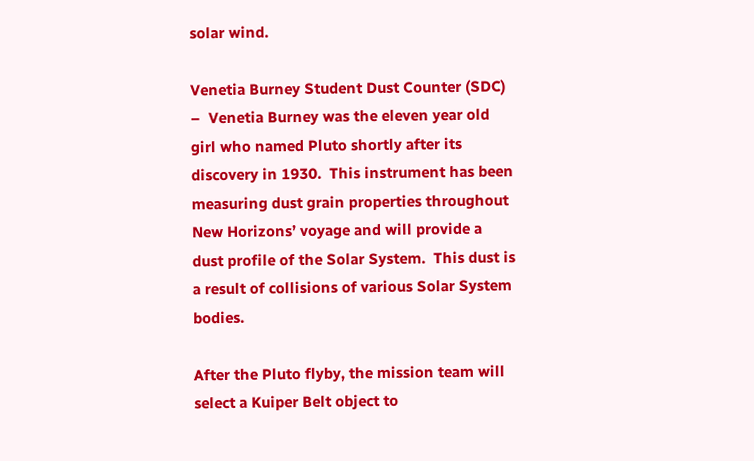solar wind.

Venetia Burney Student Dust Counter (SDC) –  Venetia Burney was the eleven year old girl who named Pluto shortly after its discovery in 1930.  This instrument has been measuring dust grain properties throughout New Horizons’ voyage and will provide a dust profile of the Solar System.  This dust is a result of collisions of various Solar System bodies.

After the Pluto flyby, the mission team will select a Kuiper Belt object to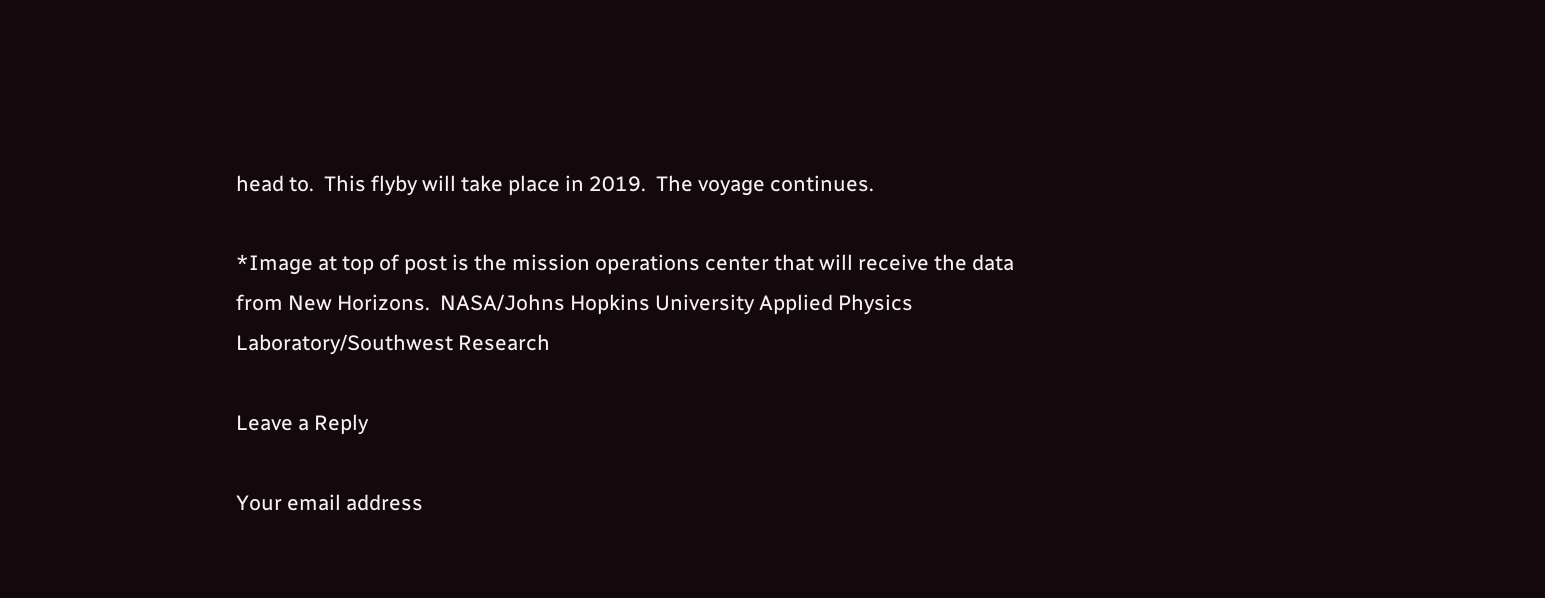head to.  This flyby will take place in 2019.  The voyage continues.

*Image at top of post is the mission operations center that will receive the data from New Horizons.  NASA/Johns Hopkins University Applied Physics Laboratory/Southwest Research

Leave a Reply

Your email address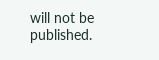will not be published.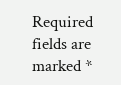Required fields are marked *